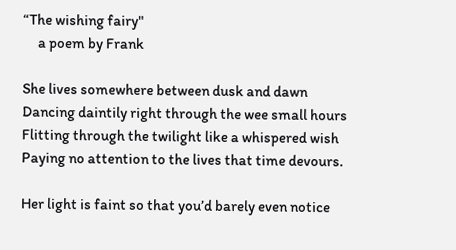“The wishing fairy"
     a poem by Frank

She lives somewhere between dusk and dawn
Dancing daintily right through the wee small hours
Flitting through the twilight like a whispered wish
Paying no attention to the lives that time devours.

Her light is faint so that you’d barely even notice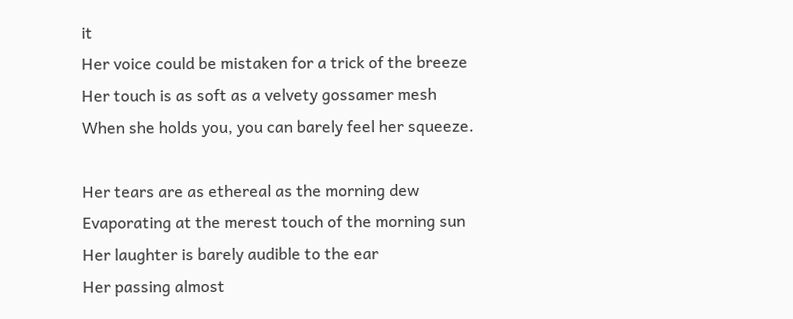it
Her voice could be mistaken for a trick of the breeze
Her touch is as soft as a velvety gossamer mesh
When she holds you, you can barely feel her squeeze.

Her tears are as ethereal as the morning dew
Evaporating at the merest touch of the morning sun
Her laughter is barely audible to the ear
Her passing almost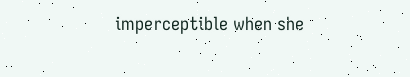imperceptible when she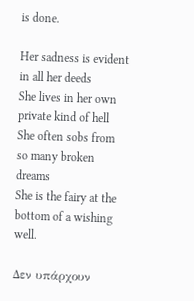is done.

Her sadness is evident in all her deeds
She lives in her own private kind of hell
She often sobs from so many broken dreams
She is the fairy at the bottom of a wishing well.

Δεν υπάρχουν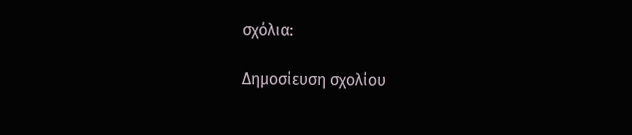σχόλια:

Δημοσίευση σχολίου